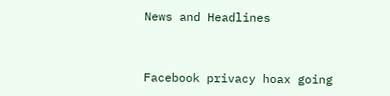News and Headlines


Facebook privacy hoax going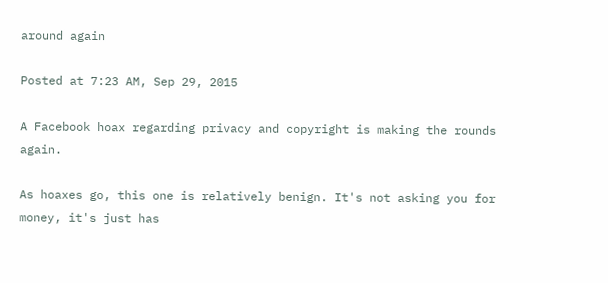around again

Posted at 7:23 AM, Sep 29, 2015

A Facebook hoax regarding privacy and copyright is making the rounds again.

As hoaxes go, this one is relatively benign. It's not asking you for money, it's just has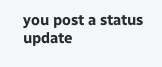you post a status update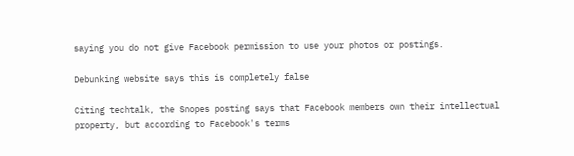saying you do not give Facebook permission to use your photos or postings.

Debunking website says this is completely false

Citing techtalk, the Snopes posting says that Facebook members own their intellectual property, but according to Facebook's terms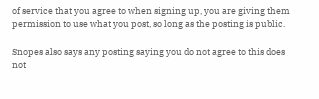of service that you agree to when signing up, you are giving them permission to use what you post, so long as the posting is public.

Snopes also says any posting saying you do not agree to this does not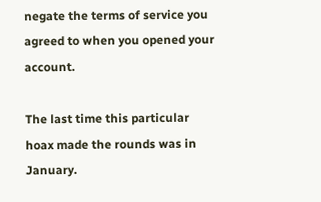negate the terms of service you agreed to when you opened your account.

The last time this particular hoax made the rounds was in January.